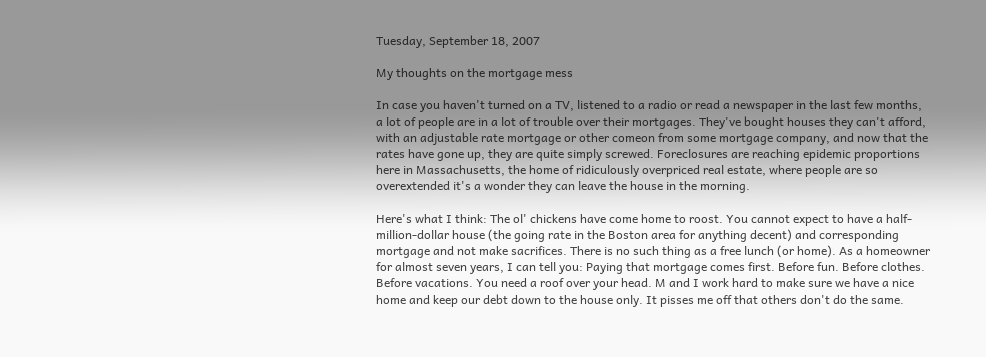Tuesday, September 18, 2007

My thoughts on the mortgage mess

In case you haven't turned on a TV, listened to a radio or read a newspaper in the last few months, a lot of people are in a lot of trouble over their mortgages. They've bought houses they can't afford, with an adjustable rate mortgage or other comeon from some mortgage company, and now that the rates have gone up, they are quite simply screwed. Foreclosures are reaching epidemic proportions here in Massachusetts, the home of ridiculously overpriced real estate, where people are so overextended it's a wonder they can leave the house in the morning.

Here's what I think: The ol' chickens have come home to roost. You cannot expect to have a half-million-dollar house (the going rate in the Boston area for anything decent) and corresponding mortgage and not make sacrifices. There is no such thing as a free lunch (or home). As a homeowner for almost seven years, I can tell you: Paying that mortgage comes first. Before fun. Before clothes. Before vacations. You need a roof over your head. M and I work hard to make sure we have a nice home and keep our debt down to the house only. It pisses me off that others don't do the same.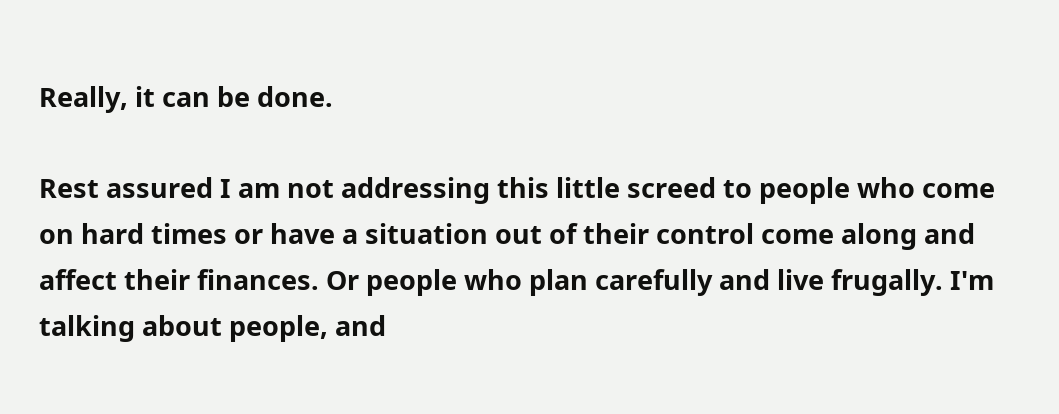Really, it can be done.

Rest assured I am not addressing this little screed to people who come on hard times or have a situation out of their control come along and affect their finances. Or people who plan carefully and live frugally. I'm talking about people, and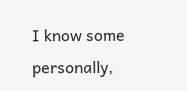I know some personally,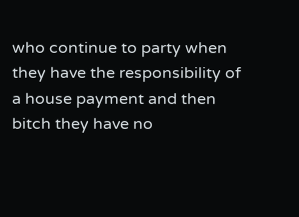who continue to party when they have the responsibility of a house payment and then bitch they have no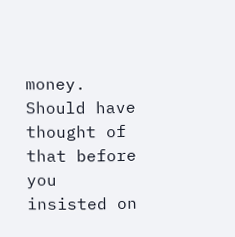money. Should have thought of that before you insisted on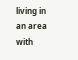living in an area with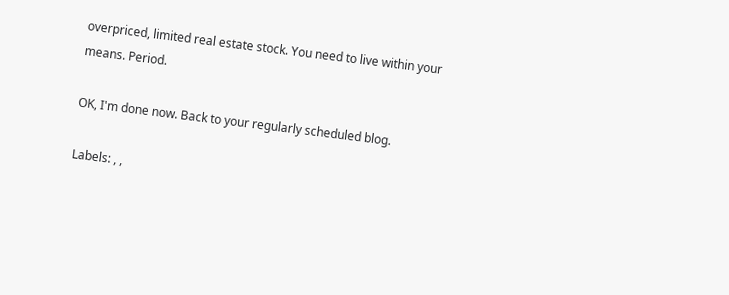overpriced, limited real estate stock. You need to live within your means. Period.

OK, I'm done now. Back to your regularly scheduled blog.

Labels: , ,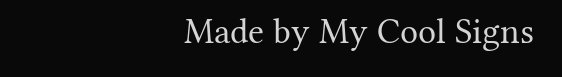Made by My Cool Signs